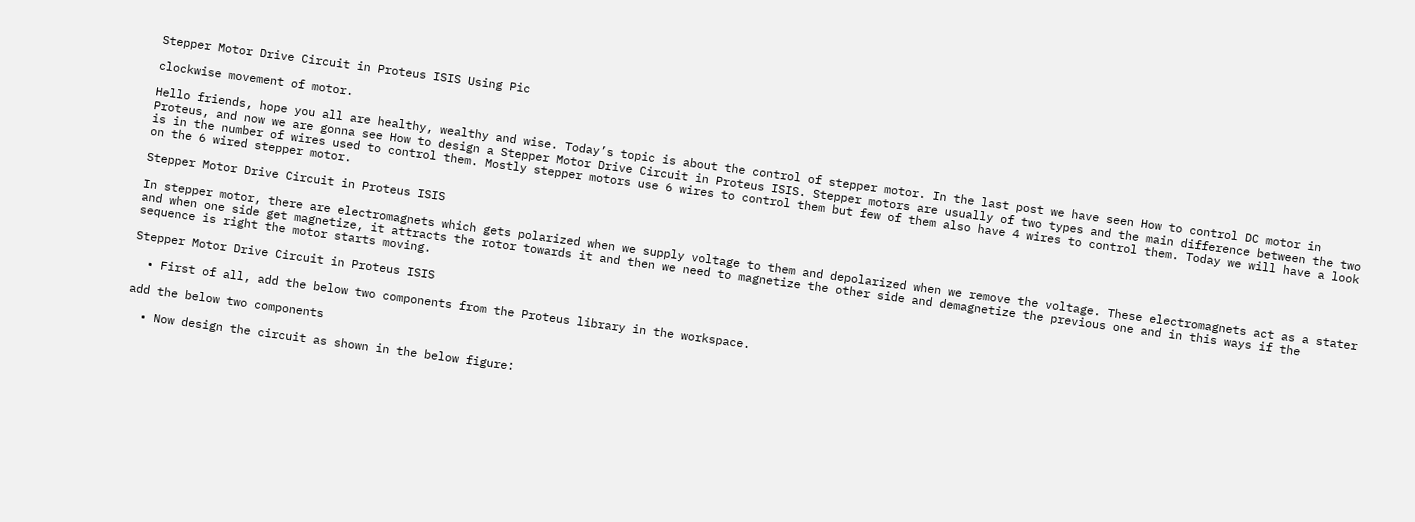Stepper Motor Drive Circuit in Proteus ISIS Using Pic

clockwise movement of motor.

Hello friends, hope you all are healthy, wealthy and wise. Today’s topic is about the control of stepper motor. In the last post we have seen How to control DC motor in Proteus, and now we are gonna see How to design a Stepper Motor Drive Circuit in Proteus ISIS. Stepper motors are usually of two types and the main difference between the two is in the number of wires used to control them. Mostly stepper motors use 6 wires to control them but few of them also have 4 wires to control them. Today we will have a look on the 6 wired stepper motor.

Stepper Motor Drive Circuit in Proteus ISIS

In stepper motor, there are electromagnets which gets polarized when we supply voltage to them and depolarized when we remove the voltage. These electromagnets act as a stater and when one side get magnetize, it attracts the rotor towards it and then we need to magnetize the other side and demagnetize the previous one and in this ways if the sequence is right the motor starts moving.

Stepper Motor Drive Circuit in Proteus ISIS

  • First of all, add the below two components from the Proteus library in the workspace.

add the below two components

  • Now design the circuit as shown in the below figure: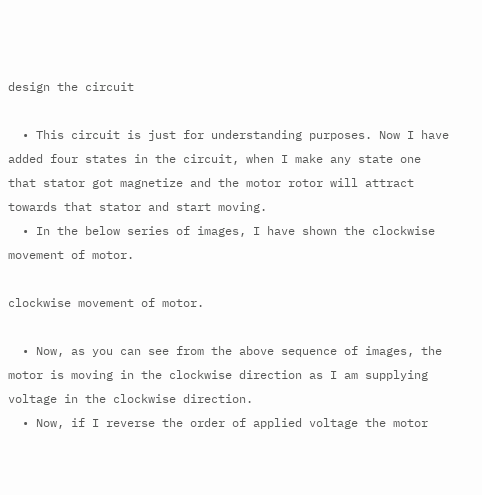design the circuit

  • This circuit is just for understanding purposes. Now I have added four states in the circuit, when I make any state one that stator got magnetize and the motor rotor will attract towards that stator and start moving.
  • In the below series of images, I have shown the clockwise movement of motor.

clockwise movement of motor.

  • Now, as you can see from the above sequence of images, the motor is moving in the clockwise direction as I am supplying voltage in the clockwise direction.
  • Now, if I reverse the order of applied voltage the motor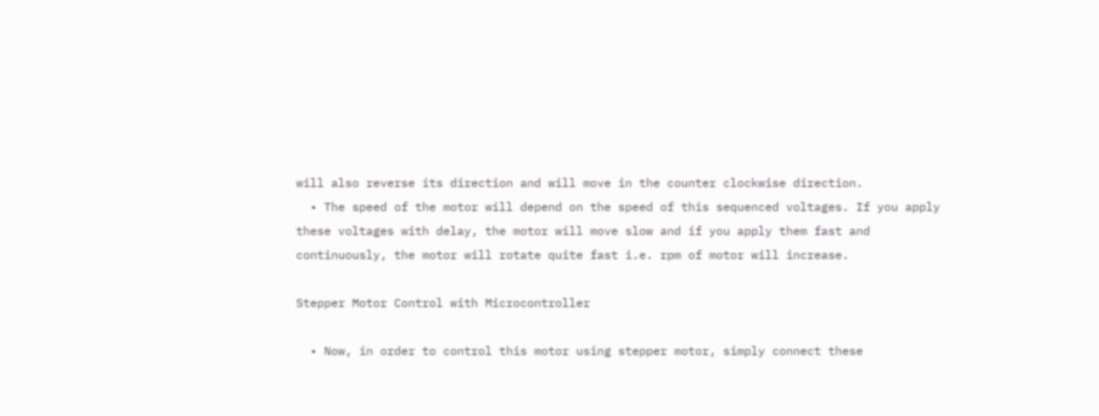will also reverse its direction and will move in the counter clockwise direction.
  • The speed of the motor will depend on the speed of this sequenced voltages. If you apply these voltages with delay, the motor will move slow and if you apply them fast and continuously, the motor will rotate quite fast i.e. rpm of motor will increase.

Stepper Motor Control with Microcontroller

  • Now, in order to control this motor using stepper motor, simply connect these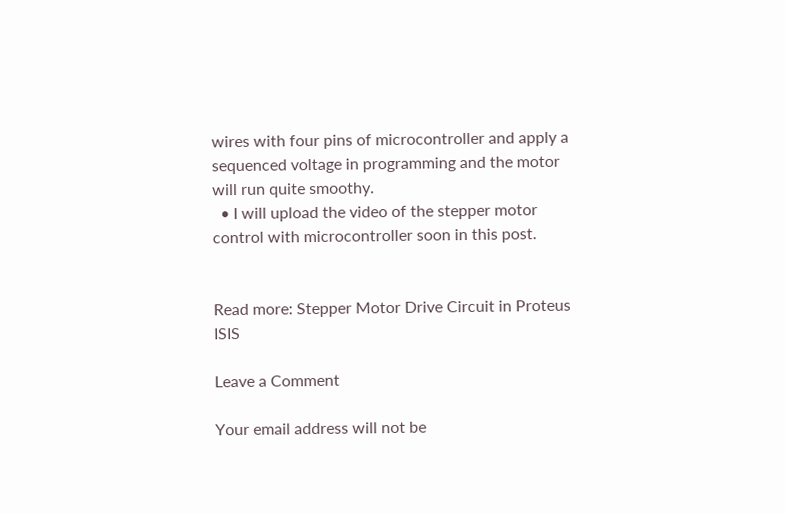wires with four pins of microcontroller and apply a sequenced voltage in programming and the motor will run quite smoothy.
  • I will upload the video of the stepper motor control with microcontroller soon in this post.


Read more: Stepper Motor Drive Circuit in Proteus ISIS

Leave a Comment

Your email address will not be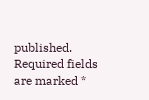published. Required fields are marked *